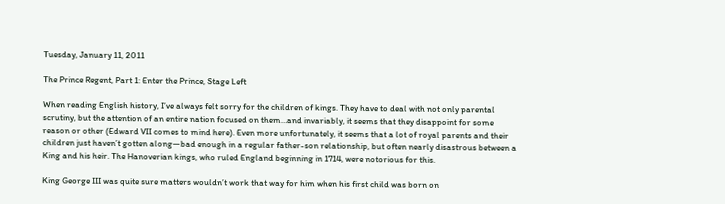Tuesday, January 11, 2011

The Prince Regent, Part 1: Enter the Prince, Stage Left

When reading English history, I’ve always felt sorry for the children of kings. They have to deal with not only parental scrutiny, but the attention of an entire nation focused on them…and invariably, it seems that they disappoint for some reason or other (Edward VII comes to mind here). Even more unfortunately, it seems that a lot of royal parents and their children just haven’t gotten along—bad enough in a regular father-son relationship, but often nearly disastrous between a King and his heir. The Hanoverian kings, who ruled England beginning in 1714, were notorious for this.

King George III was quite sure matters wouldn’t work that way for him when his first child was born on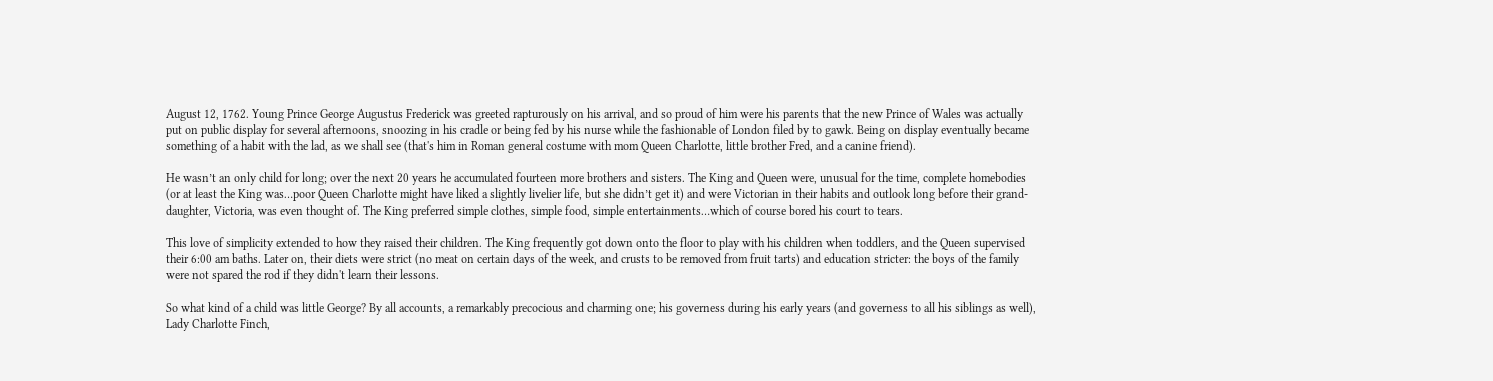August 12, 1762. Young Prince George Augustus Frederick was greeted rapturously on his arrival, and so proud of him were his parents that the new Prince of Wales was actually put on public display for several afternoons, snoozing in his cradle or being fed by his nurse while the fashionable of London filed by to gawk. Being on display eventually became something of a habit with the lad, as we shall see (that's him in Roman general costume with mom Queen Charlotte, little brother Fred, and a canine friend).

He wasn’t an only child for long; over the next 20 years he accumulated fourteen more brothers and sisters. The King and Queen were, unusual for the time, complete homebodies (or at least the King was…poor Queen Charlotte might have liked a slightly livelier life, but she didn’t get it) and were Victorian in their habits and outlook long before their grand-daughter, Victoria, was even thought of. The King preferred simple clothes, simple food, simple entertainments…which of course bored his court to tears.

This love of simplicity extended to how they raised their children. The King frequently got down onto the floor to play with his children when toddlers, and the Queen supervised their 6:00 am baths. Later on, their diets were strict (no meat on certain days of the week, and crusts to be removed from fruit tarts) and education stricter: the boys of the family were not spared the rod if they didn't learn their lessons.

So what kind of a child was little George? By all accounts, a remarkably precocious and charming one; his governess during his early years (and governess to all his siblings as well), Lady Charlotte Finch,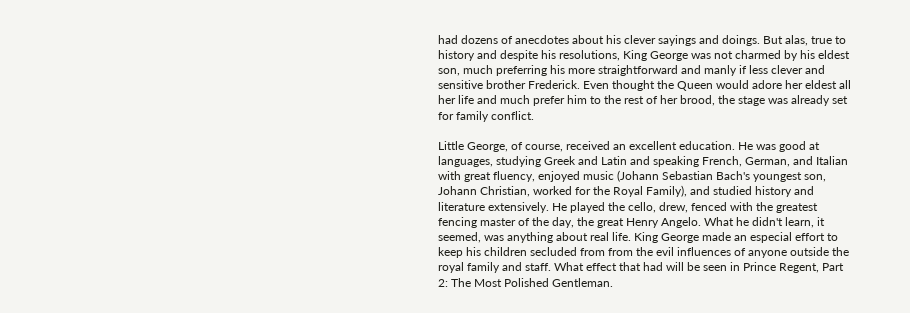had dozens of anecdotes about his clever sayings and doings. But alas, true to history and despite his resolutions, King George was not charmed by his eldest son, much preferring his more straightforward and manly if less clever and sensitive brother Frederick. Even thought the Queen would adore her eldest all her life and much prefer him to the rest of her brood, the stage was already set for family conflict.

Little George, of course, received an excellent education. He was good at languages, studying Greek and Latin and speaking French, German, and Italian with great fluency, enjoyed music (Johann Sebastian Bach's youngest son, Johann Christian, worked for the Royal Family), and studied history and literature extensively. He played the cello, drew, fenced with the greatest fencing master of the day, the great Henry Angelo. What he didn't learn, it seemed, was anything about real life. King George made an especial effort to keep his children secluded from from the evil influences of anyone outside the royal family and staff. What effect that had will be seen in Prince Regent, Part 2: The Most Polished Gentleman.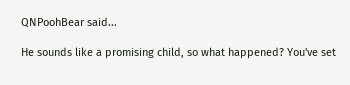QNPoohBear said...

He sounds like a promising child, so what happened? You've set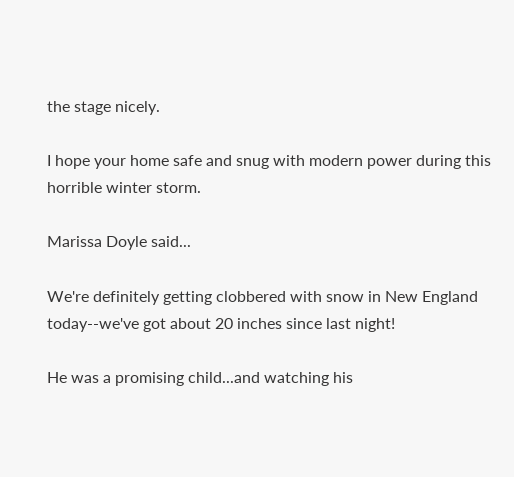the stage nicely.

I hope your home safe and snug with modern power during this horrible winter storm.

Marissa Doyle said...

We're definitely getting clobbered with snow in New England today--we've got about 20 inches since last night!

He was a promising child...and watching his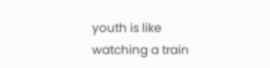youth is like watching a train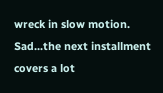wreck in slow motion. Sad...the next installment covers a lot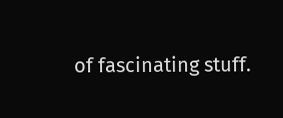of fascinating stuff.